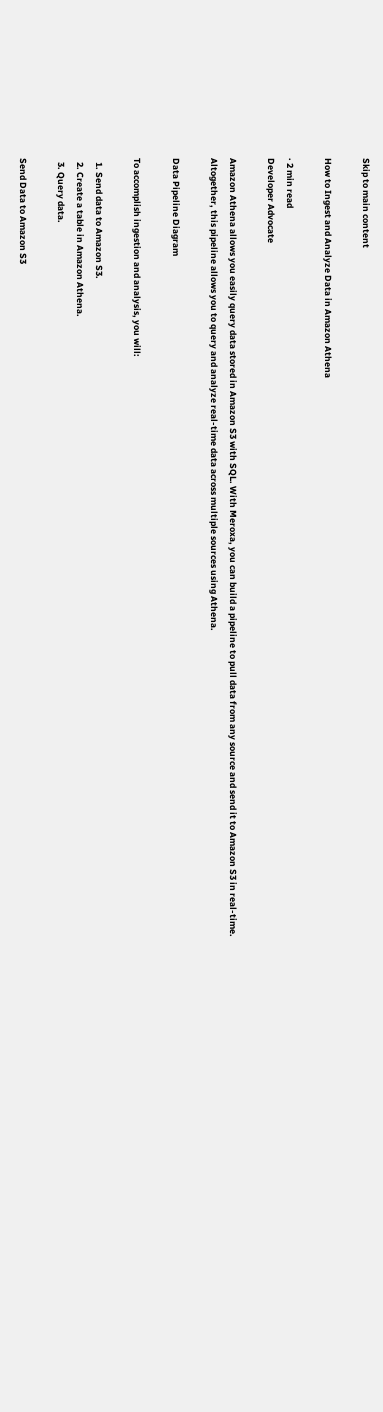Skip to main content

How to Ingest and Analyze Data in Amazon Athena

· 2 min read
Developer Advocate

Amazon Athena allows you easily query data stored in Amazon S3 with SQL. With Meroxa, you can build a pipeline to pull data from any source and send it to Amazon S3 in real-time. Altogether, this pipeline allows you to query and analyze real-time data across multiple sources using Athena.

Data Pipeline Diagram

To accomplish ingestion and analysis, you will:

  1. Send data to Amazon S3.
  2. Create a table in Amazon Athena.
  3. Query data.

Send Data to Amazon S3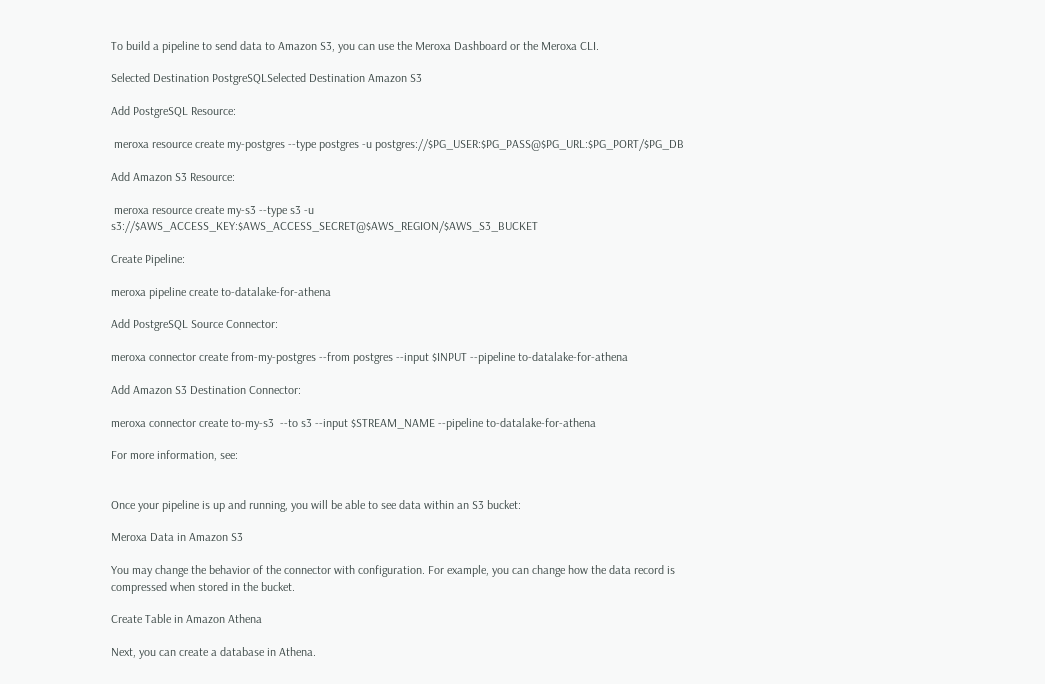To build a pipeline to send data to Amazon S3, you can use the Meroxa Dashboard or the Meroxa CLI.

Selected Destination PostgreSQLSelected Destination Amazon S3

Add PostgreSQL Resource:

 meroxa resource create my-postgres --type postgres -u postgres://$PG_USER:$PG_PASS@$PG_URL:$PG_PORT/$PG_DB

Add Amazon S3 Resource:

 meroxa resource create my-s3 --type s3 -u s3://$AWS_ACCESS_KEY:$AWS_ACCESS_SECRET@$AWS_REGION/$AWS_S3_BUCKET

Create Pipeline:

meroxa pipeline create to-datalake-for-athena

Add PostgreSQL Source Connector:

meroxa connector create from-my-postgres --from postgres --input $INPUT --pipeline to-datalake-for-athena

Add Amazon S3 Destination Connector:

meroxa connector create to-my-s3  --to s3 --input $STREAM_NAME --pipeline to-datalake-for-athena

For more information, see:


Once your pipeline is up and running, you will be able to see data within an S3 bucket:

Meroxa Data in Amazon S3

You may change the behavior of the connector with configuration. For example, you can change how the data record is compressed when stored in the bucket.

Create Table in Amazon Athena

Next, you can create a database in Athena.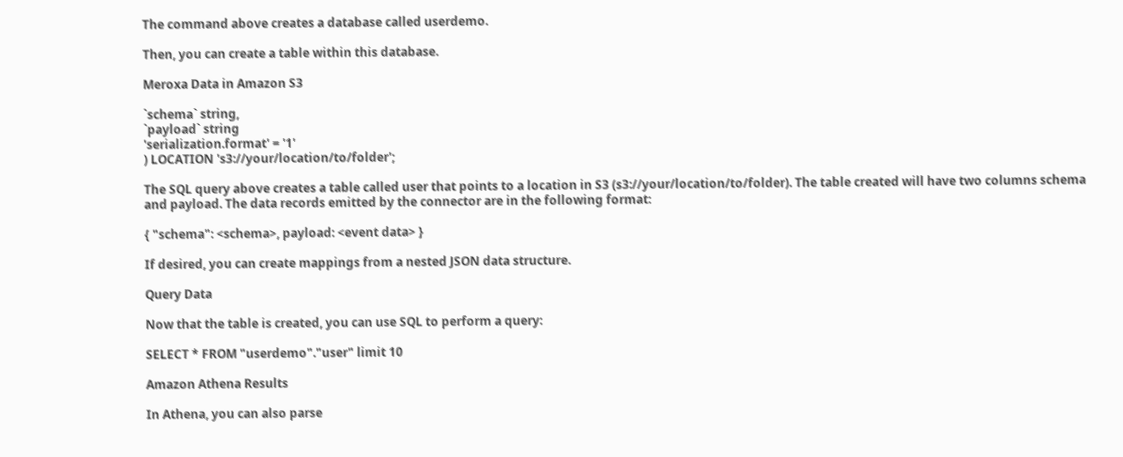The command above creates a database called userdemo.

Then, you can create a table within this database.

Meroxa Data in Amazon S3

`schema` string,
`payload` string
'serialization.format' = '1'
) LOCATION 's3://your/location/to/folder';

The SQL query above creates a table called user that points to a location in S3 (s3://your/location/to/folder). The table created will have two columns schema and payload. The data records emitted by the connector are in the following format:

{ "schema": <schema>, payload: <event data> }

If desired, you can create mappings from a nested JSON data structure.

Query Data

Now that the table is created, you can use SQL to perform a query:

SELECT * FROM "userdemo"."user" limit 10

Amazon Athena Results

In Athena, you can also parse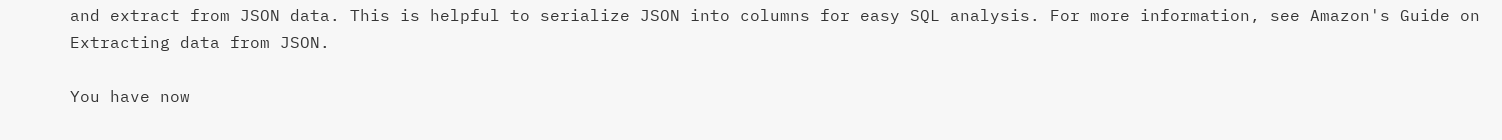and extract from JSON data. This is helpful to serialize JSON into columns for easy SQL analysis. For more information, see Amazon's Guide on Extracting data from JSON.

You have now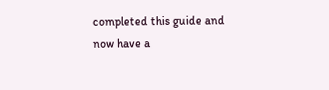completed this guide and now have a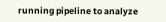running pipeline to analyze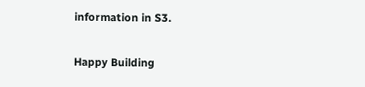information in S3.

Happy Building